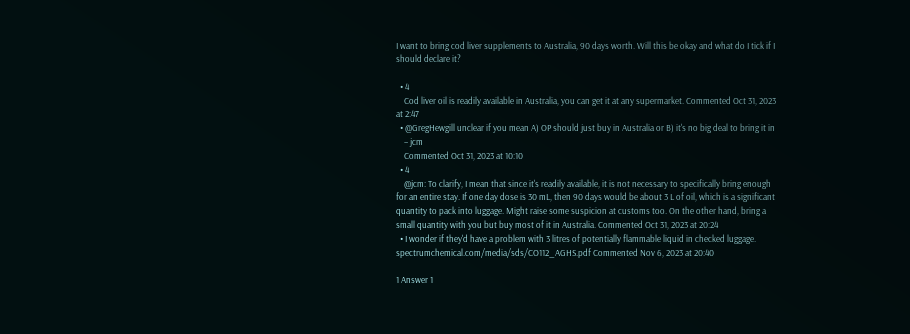I want to bring cod liver supplements to Australia, 90 days worth. Will this be okay and what do I tick if I should declare it?

  • 4
    Cod liver oil is readily available in Australia, you can get it at any supermarket. Commented Oct 31, 2023 at 2:47
  • @GregHewgill unclear if you mean A) OP should just buy in Australia or B) it's no big deal to bring it in
    – jcm
    Commented Oct 31, 2023 at 10:10
  • 4
    @jcm: To clarify, I mean that since it's readily available, it is not necessary to specifically bring enough for an entire stay. If one day dose is 30 mL, then 90 days would be about 3 L of oil, which is a significant quantity to pack into luggage. Might raise some suspicion at customs too. On the other hand, bring a small quantity with you but buy most of it in Australia. Commented Oct 31, 2023 at 20:24
  • I wonder if they'd have a problem with 3 litres of potentially flammable liquid in checked luggage. spectrumchemical.com/media/sds/CO112_AGHS.pdf Commented Nov 6, 2023 at 20:40

1 Answer 1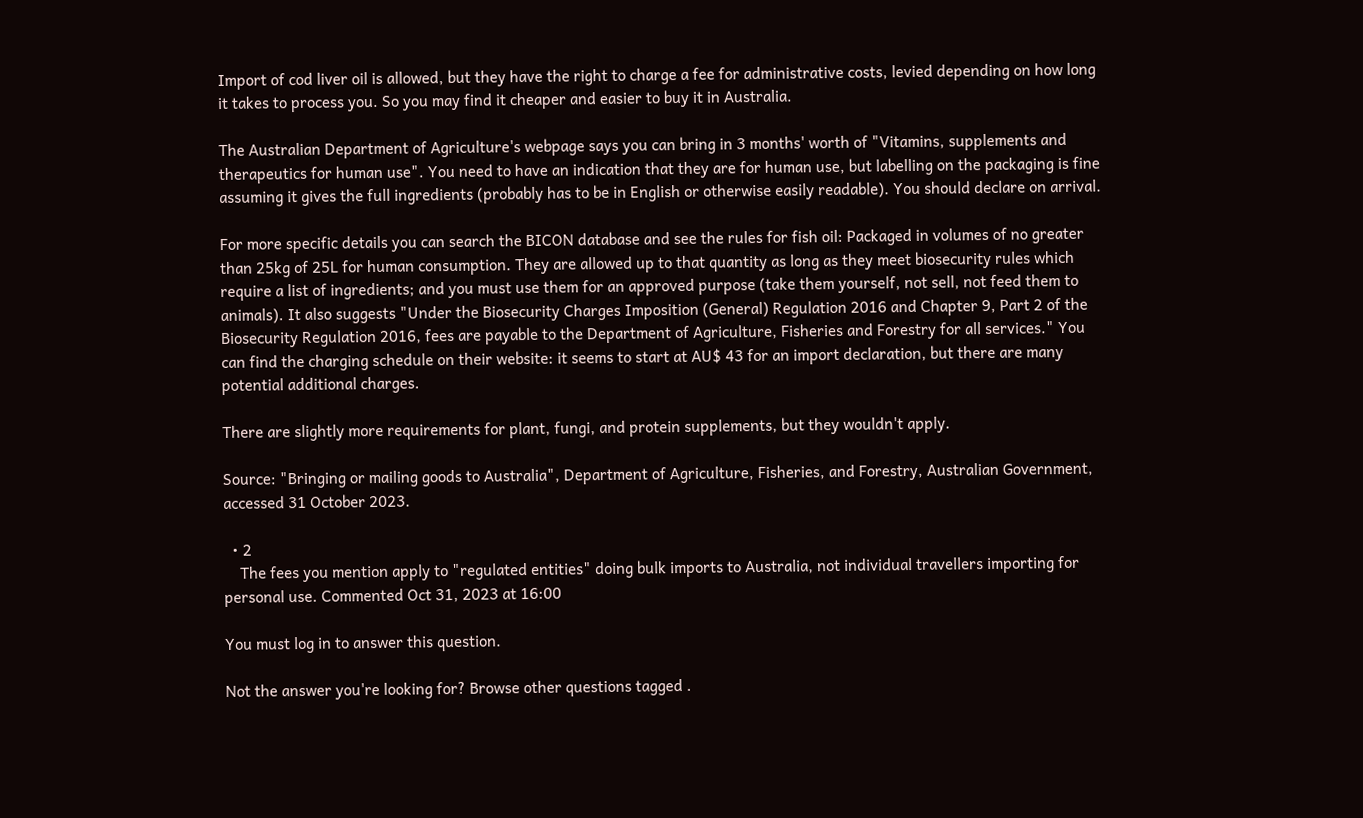Import of cod liver oil is allowed, but they have the right to charge a fee for administrative costs, levied depending on how long it takes to process you. So you may find it cheaper and easier to buy it in Australia.

The Australian Department of Agriculture's webpage says you can bring in 3 months' worth of "Vitamins, supplements and therapeutics for human use". You need to have an indication that they are for human use, but labelling on the packaging is fine assuming it gives the full ingredients (probably has to be in English or otherwise easily readable). You should declare on arrival.

For more specific details you can search the BICON database and see the rules for fish oil: Packaged in volumes of no greater than 25kg of 25L for human consumption. They are allowed up to that quantity as long as they meet biosecurity rules which require a list of ingredients; and you must use them for an approved purpose (take them yourself, not sell, not feed them to animals). It also suggests "Under the Biosecurity Charges Imposition (General) Regulation 2016 and Chapter 9, Part 2 of the Biosecurity Regulation 2016, fees are payable to the Department of Agriculture, Fisheries and Forestry for all services." You can find the charging schedule on their website: it seems to start at AU$ 43 for an import declaration, but there are many potential additional charges.

There are slightly more requirements for plant, fungi, and protein supplements, but they wouldn't apply.

Source: "Bringing or mailing goods to Australia", Department of Agriculture, Fisheries, and Forestry, Australian Government, accessed 31 October 2023.

  • 2
    The fees you mention apply to "regulated entities" doing bulk imports to Australia, not individual travellers importing for personal use. Commented Oct 31, 2023 at 16:00

You must log in to answer this question.

Not the answer you're looking for? Browse other questions tagged .